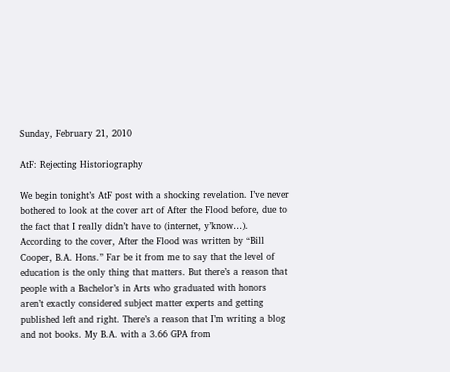Sunday, February 21, 2010

AtF: Rejecting Historiography

We begin tonight’s AtF post with a shocking revelation. I’ve never bothered to look at the cover art of After the Flood before, due to the fact that I really didn’t have to (internet, y’know…). According to the cover, After the Flood was written by “Bill Cooper, B.A. Hons.” Far be it from me to say that the level of education is the only thing that matters. But there’s a reason that people with a Bachelor’s in Arts who graduated with honors aren’t exactly considered subject matter experts and getting published left and right. There’s a reason that I’m writing a blog and not books. My B.A. with a 3.66 GPA from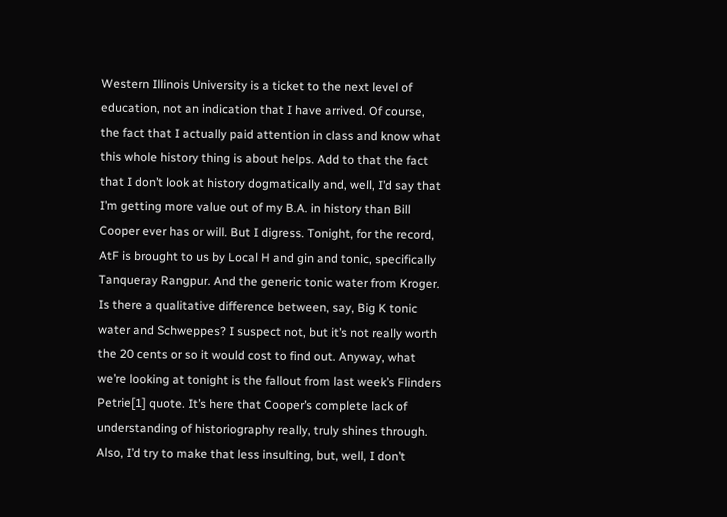Western Illinois University is a ticket to the next level of education, not an indication that I have arrived. Of course, the fact that I actually paid attention in class and know what this whole history thing is about helps. Add to that the fact that I don’t look at history dogmatically and, well, I’d say that I’m getting more value out of my B.A. in history than Bill Cooper ever has or will. But I digress. Tonight, for the record, AtF is brought to us by Local H and gin and tonic, specifically Tanqueray Rangpur. And the generic tonic water from Kroger. Is there a qualitative difference between, say, Big K tonic water and Schweppes? I suspect not, but it’s not really worth the 20 cents or so it would cost to find out. Anyway, what we’re looking at tonight is the fallout from last week’s Flinders Petrie[1] quote. It’s here that Cooper’s complete lack of understanding of historiography really, truly shines through. Also, I’d try to make that less insulting, but, well, I don’t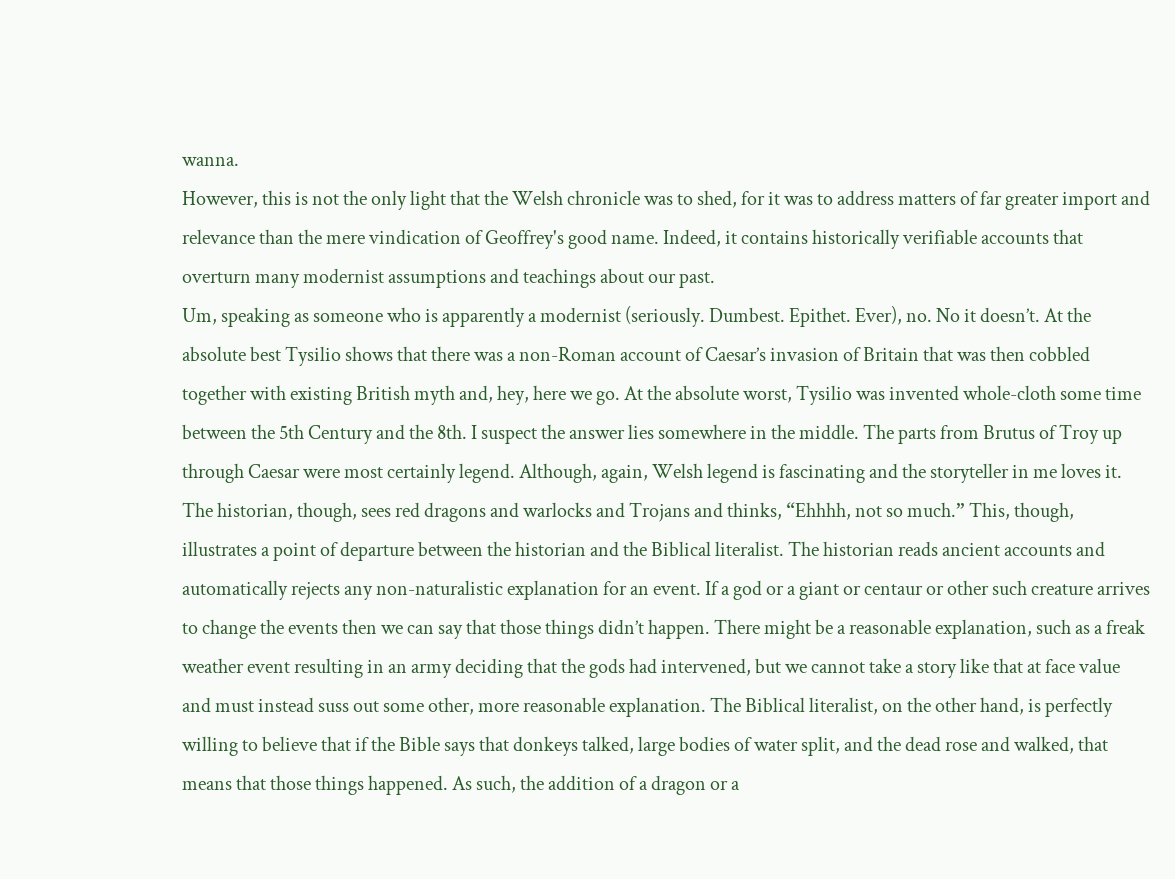wanna.
However, this is not the only light that the Welsh chronicle was to shed, for it was to address matters of far greater import and relevance than the mere vindication of Geoffrey's good name. Indeed, it contains historically verifiable accounts that overturn many modernist assumptions and teachings about our past.
Um, speaking as someone who is apparently a modernist (seriously. Dumbest. Epithet. Ever), no. No it doesn’t. At the absolute best Tysilio shows that there was a non-Roman account of Caesar’s invasion of Britain that was then cobbled together with existing British myth and, hey, here we go. At the absolute worst, Tysilio was invented whole-cloth some time between the 5th Century and the 8th. I suspect the answer lies somewhere in the middle. The parts from Brutus of Troy up through Caesar were most certainly legend. Although, again, Welsh legend is fascinating and the storyteller in me loves it. The historian, though, sees red dragons and warlocks and Trojans and thinks, “Ehhhh, not so much.” This, though, illustrates a point of departure between the historian and the Biblical literalist. The historian reads ancient accounts and automatically rejects any non-naturalistic explanation for an event. If a god or a giant or centaur or other such creature arrives to change the events then we can say that those things didn’t happen. There might be a reasonable explanation, such as a freak weather event resulting in an army deciding that the gods had intervened, but we cannot take a story like that at face value and must instead suss out some other, more reasonable explanation. The Biblical literalist, on the other hand, is perfectly willing to believe that if the Bible says that donkeys talked, large bodies of water split, and the dead rose and walked, that means that those things happened. As such, the addition of a dragon or a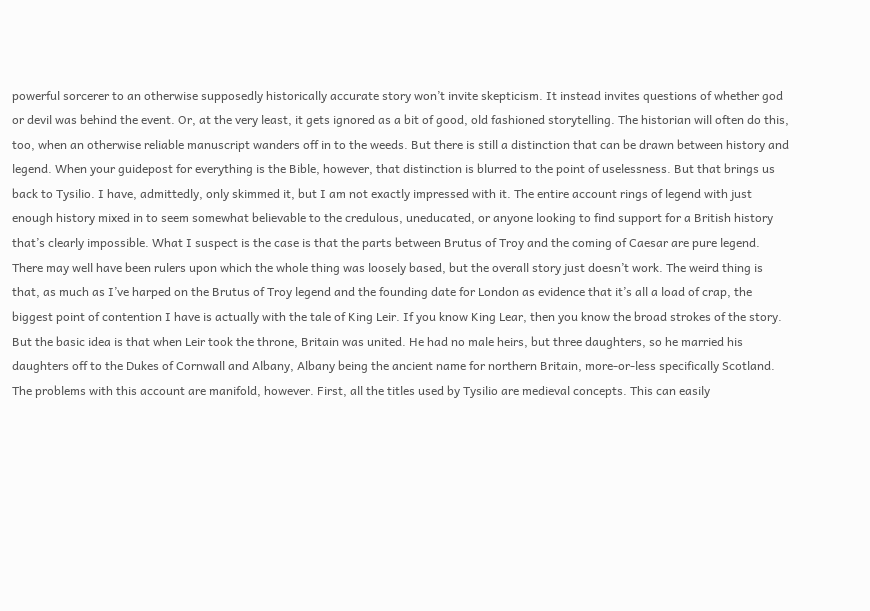powerful sorcerer to an otherwise supposedly historically accurate story won’t invite skepticism. It instead invites questions of whether god or devil was behind the event. Or, at the very least, it gets ignored as a bit of good, old fashioned storytelling. The historian will often do this, too, when an otherwise reliable manuscript wanders off in to the weeds. But there is still a distinction that can be drawn between history and legend. When your guidepost for everything is the Bible, however, that distinction is blurred to the point of uselessness. But that brings us back to Tysilio. I have, admittedly, only skimmed it, but I am not exactly impressed with it. The entire account rings of legend with just enough history mixed in to seem somewhat believable to the credulous, uneducated, or anyone looking to find support for a British history that’s clearly impossible. What I suspect is the case is that the parts between Brutus of Troy and the coming of Caesar are pure legend. There may well have been rulers upon which the whole thing was loosely based, but the overall story just doesn’t work. The weird thing is that, as much as I’ve harped on the Brutus of Troy legend and the founding date for London as evidence that it’s all a load of crap, the biggest point of contention I have is actually with the tale of King Leir. If you know King Lear, then you know the broad strokes of the story. But the basic idea is that when Leir took the throne, Britain was united. He had no male heirs, but three daughters, so he married his daughters off to the Dukes of Cornwall and Albany, Albany being the ancient name for northern Britain, more-or-less specifically Scotland. The problems with this account are manifold, however. First, all the titles used by Tysilio are medieval concepts. This can easily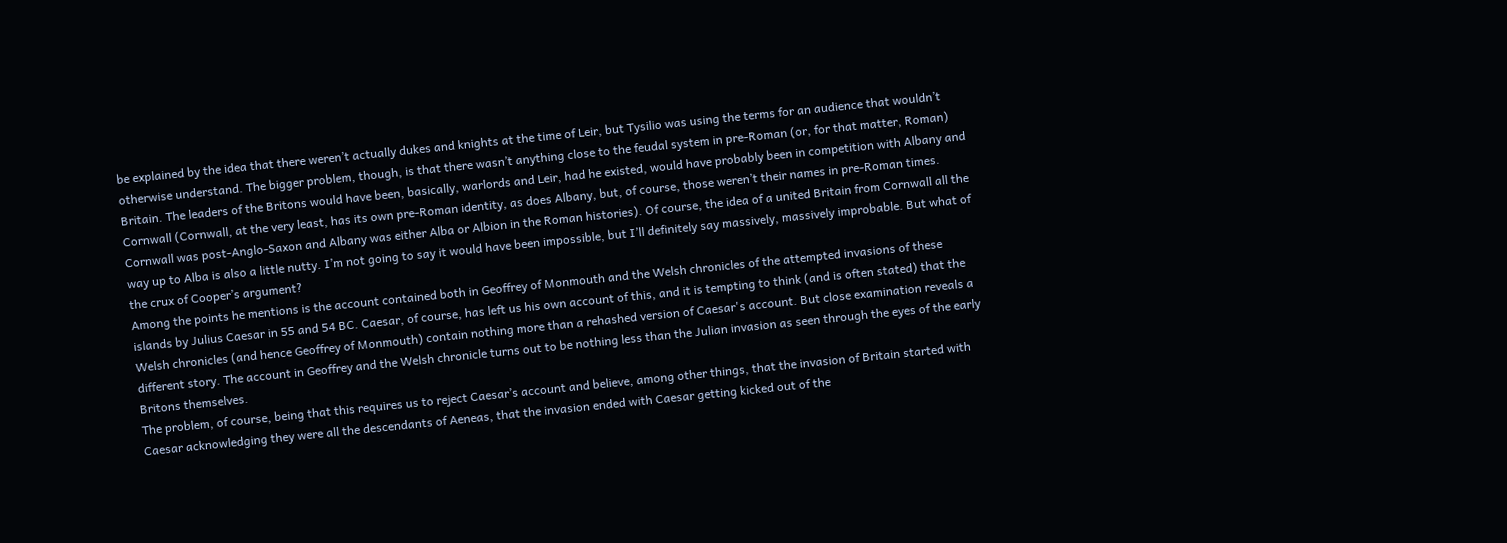be explained by the idea that there weren’t actually dukes and knights at the time of Leir, but Tysilio was using the terms for an audience that wouldn’t otherwise understand. The bigger problem, though, is that there wasn’t anything close to the feudal system in pre-Roman (or, for that matter, Roman) Britain. The leaders of the Britons would have been, basically, warlords and Leir, had he existed, would have probably been in competition with Albany and Cornwall (Cornwall, at the very least, has its own pre-Roman identity, as does Albany, but, of course, those weren’t their names in pre-Roman times. Cornwall was post-Anglo-Saxon and Albany was either Alba or Albion in the Roman histories). Of course, the idea of a united Britain from Cornwall all the way up to Alba is also a little nutty. I’m not going to say it would have been impossible, but I’ll definitely say massively, massively improbable. But what of the crux of Cooper’s argument?
Among the points he mentions is the account contained both in Geoffrey of Monmouth and the Welsh chronicles of the attempted invasions of these islands by Julius Caesar in 55 and 54 BC. Caesar, of course, has left us his own account of this, and it is tempting to think (and is often stated) that the Welsh chronicles (and hence Geoffrey of Monmouth) contain nothing more than a rehashed version of Caesar's account. But close examination reveals a different story. The account in Geoffrey and the Welsh chronicle turns out to be nothing less than the Julian invasion as seen through the eyes of the early Britons themselves.
The problem, of course, being that this requires us to reject Caesar’s account and believe, among other things, that the invasion of Britain started with Caesar acknowledging they were all the descendants of Aeneas, that the invasion ended with Caesar getting kicked out of the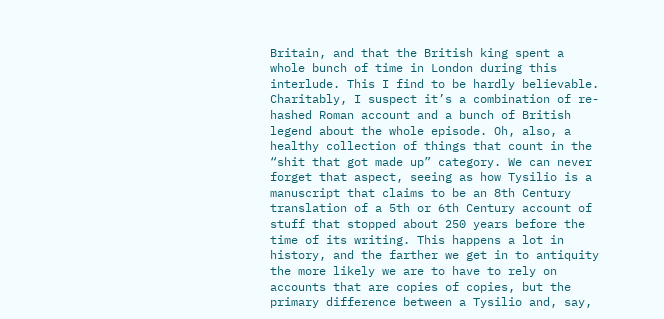Britain, and that the British king spent a whole bunch of time in London during this interlude. This I find to be hardly believable. Charitably, I suspect it’s a combination of re-hashed Roman account and a bunch of British legend about the whole episode. Oh, also, a healthy collection of things that count in the “shit that got made up” category. We can never forget that aspect, seeing as how Tysilio is a manuscript that claims to be an 8th Century translation of a 5th or 6th Century account of stuff that stopped about 250 years before the time of its writing. This happens a lot in history, and the farther we get in to antiquity the more likely we are to have to rely on accounts that are copies of copies, but the primary difference between a Tysilio and, say,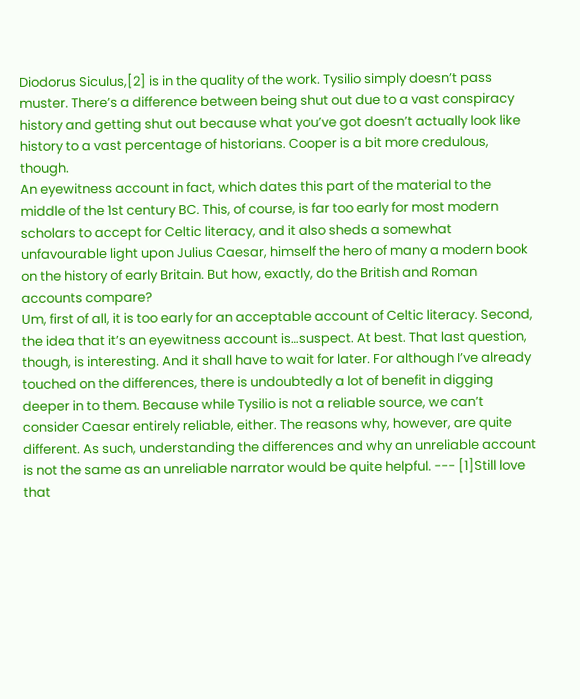Diodorus Siculus,[2] is in the quality of the work. Tysilio simply doesn’t pass muster. There’s a difference between being shut out due to a vast conspiracy history and getting shut out because what you’ve got doesn’t actually look like history to a vast percentage of historians. Cooper is a bit more credulous, though.
An eyewitness account in fact, which dates this part of the material to the middle of the 1st century BC. This, of course, is far too early for most modern scholars to accept for Celtic literacy, and it also sheds a somewhat unfavourable light upon Julius Caesar, himself the hero of many a modern book on the history of early Britain. But how, exactly, do the British and Roman accounts compare?
Um, first of all, it is too early for an acceptable account of Celtic literacy. Second, the idea that it’s an eyewitness account is…suspect. At best. That last question, though, is interesting. And it shall have to wait for later. For although I’ve already touched on the differences, there is undoubtedly a lot of benefit in digging deeper in to them. Because while Tysilio is not a reliable source, we can’t consider Caesar entirely reliable, either. The reasons why, however, are quite different. As such, understanding the differences and why an unreliable account is not the same as an unreliable narrator would be quite helpful. --- [1]Still love that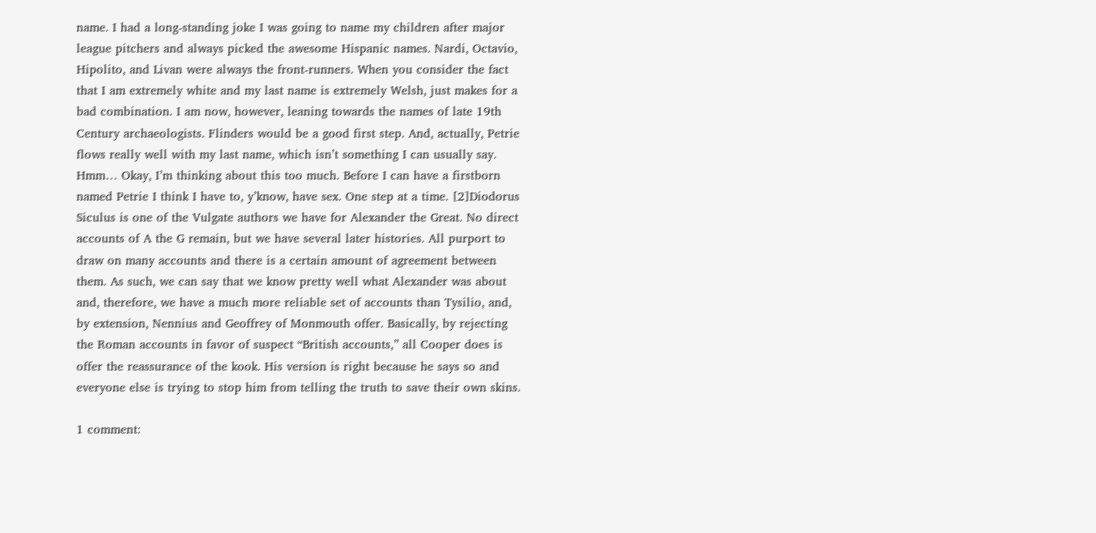name. I had a long-standing joke I was going to name my children after major league pitchers and always picked the awesome Hispanic names. Nardi, Octavio, Hipolito, and Livan were always the front-runners. When you consider the fact that I am extremely white and my last name is extremely Welsh, just makes for a bad combination. I am now, however, leaning towards the names of late 19th Century archaeologists. Flinders would be a good first step. And, actually, Petrie flows really well with my last name, which isn’t something I can usually say. Hmm… Okay, I’m thinking about this too much. Before I can have a firstborn named Petrie I think I have to, y’know, have sex. One step at a time. [2]Diodorus Siculus is one of the Vulgate authors we have for Alexander the Great. No direct accounts of A the G remain, but we have several later histories. All purport to draw on many accounts and there is a certain amount of agreement between them. As such, we can say that we know pretty well what Alexander was about and, therefore, we have a much more reliable set of accounts than Tysilio, and, by extension, Nennius and Geoffrey of Monmouth offer. Basically, by rejecting the Roman accounts in favor of suspect “British accounts,” all Cooper does is offer the reassurance of the kook. His version is right because he says so and everyone else is trying to stop him from telling the truth to save their own skins.

1 comment: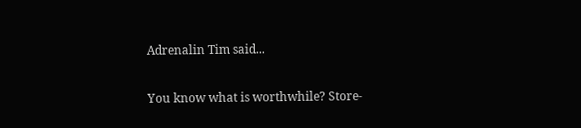Adrenalin Tim said...

You know what is worthwhile? Store-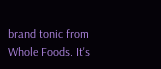brand tonic from Whole Foods. It's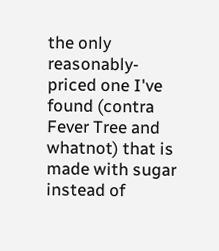the only reasonably-priced one I've found (contra Fever Tree and whatnot) that is made with sugar instead of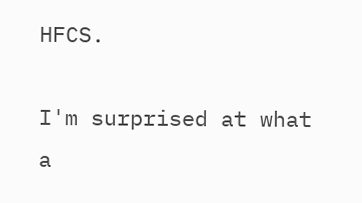HFCS.

I'm surprised at what a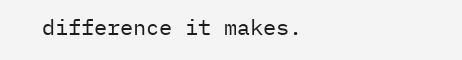difference it makes.